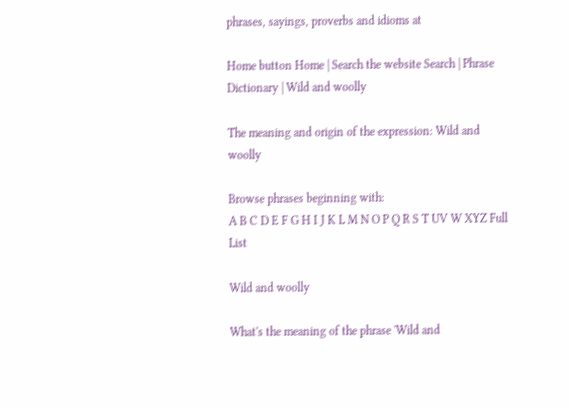phrases, sayings, proverbs and idioms at

Home button Home | Search the website Search | Phrase Dictionary | Wild and woolly

The meaning and origin of the expression: Wild and woolly

Browse phrases beginning with:
A B C D E F G H I J K L M N O P Q R S T UV W XYZ Full List

Wild and woolly

What's the meaning of the phrase 'Wild and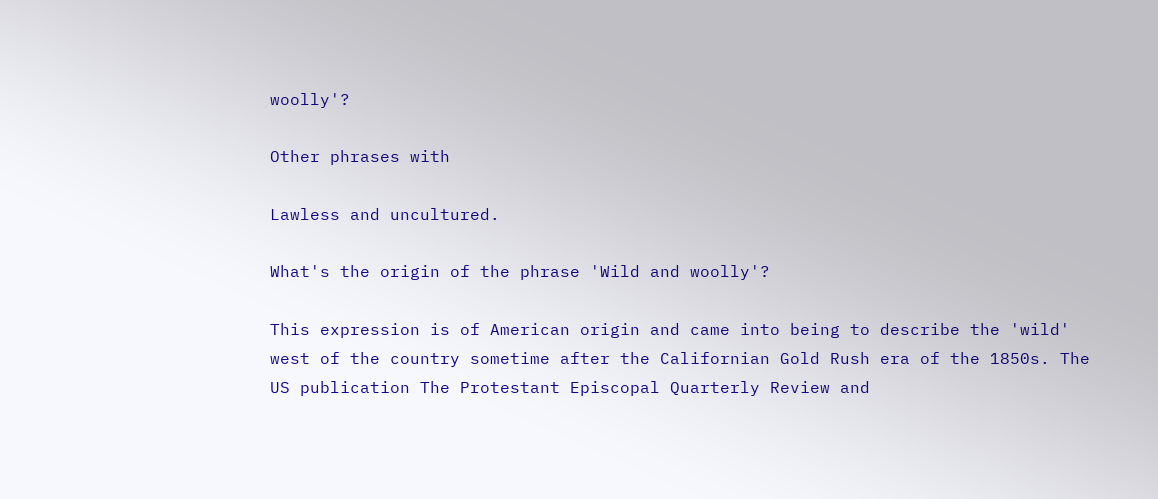woolly'?

Other phrases with

Lawless and uncultured.

What's the origin of the phrase 'Wild and woolly'?

This expression is of American origin and came into being to describe the 'wild' west of the country sometime after the Californian Gold Rush era of the 1850s. The US publication The Protestant Episcopal Quarterly Review and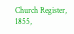Church Register, 1855,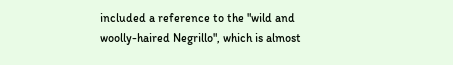included a reference to the "wild and woolly-haired Negrillo", which is almost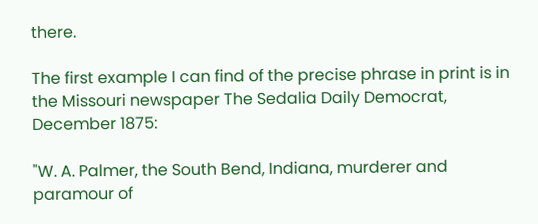there.

The first example I can find of the precise phrase in print is in the Missouri newspaper The Sedalia Daily Democrat, December 1875:

"W. A. Palmer, the South Bend, Indiana, murderer and paramour of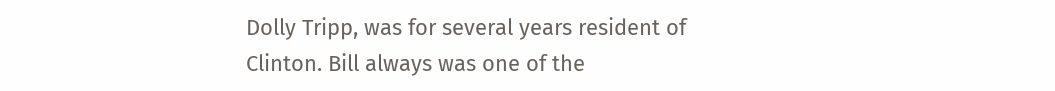Dolly Tripp, was for several years resident of Clinton. Bill always was one of the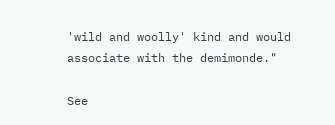'wild and woolly' kind and would associate with the demimonde."

See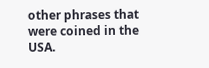other phrases that were coined in the USA.